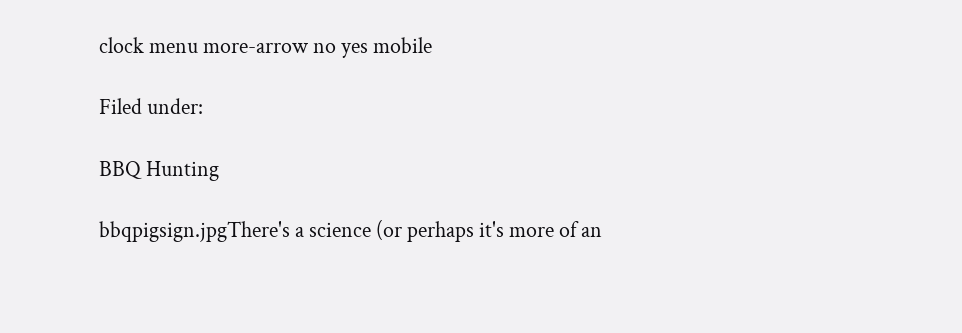clock menu more-arrow no yes mobile

Filed under:

BBQ Hunting

bbqpigsign.jpgThere's a science (or perhaps it's more of an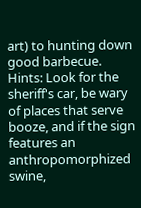art) to hunting down good barbecue. Hints: Look for the sheriff's car, be wary of places that serve booze, and if the sign features an anthropomorphized swine,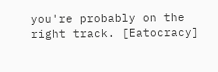you're probably on the right track. [Eatocracy]